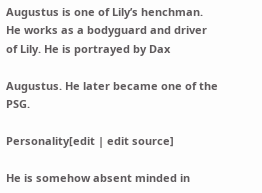Augustus is one of Lily’s henchman. He works as a bodyguard and driver of Lily. He is portrayed by Dax

Augustus. He later became one of the PSG.

Personality[edit | edit source]

He is somehow absent minded in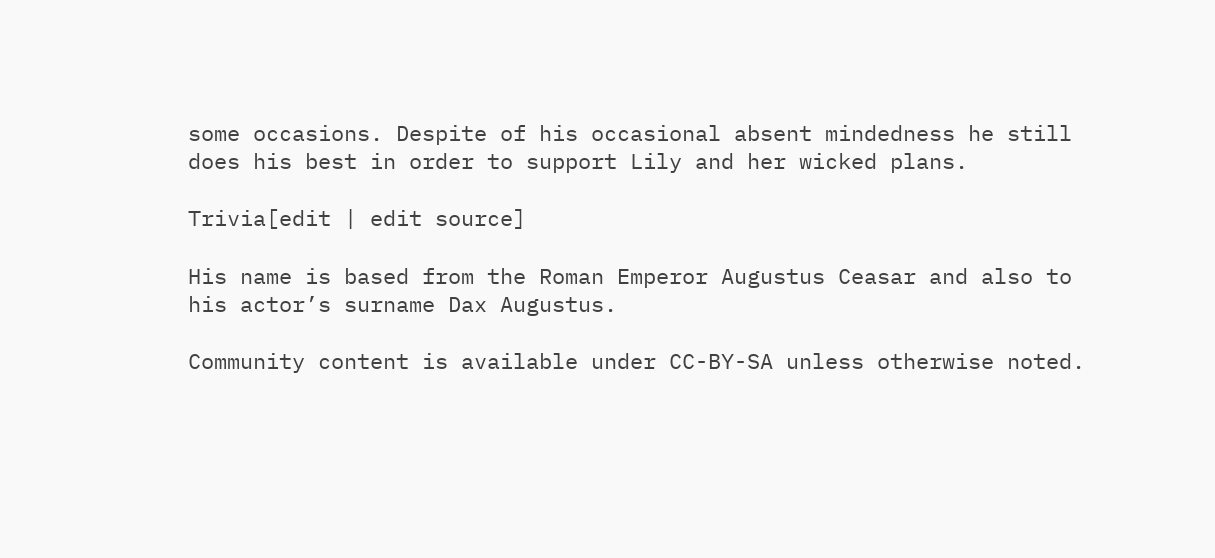some occasions. Despite of his occasional absent mindedness he still does his best in order to support Lily and her wicked plans.

Trivia[edit | edit source]

His name is based from the Roman Emperor Augustus Ceasar and also to his actor’s surname Dax Augustus.

Community content is available under CC-BY-SA unless otherwise noted.